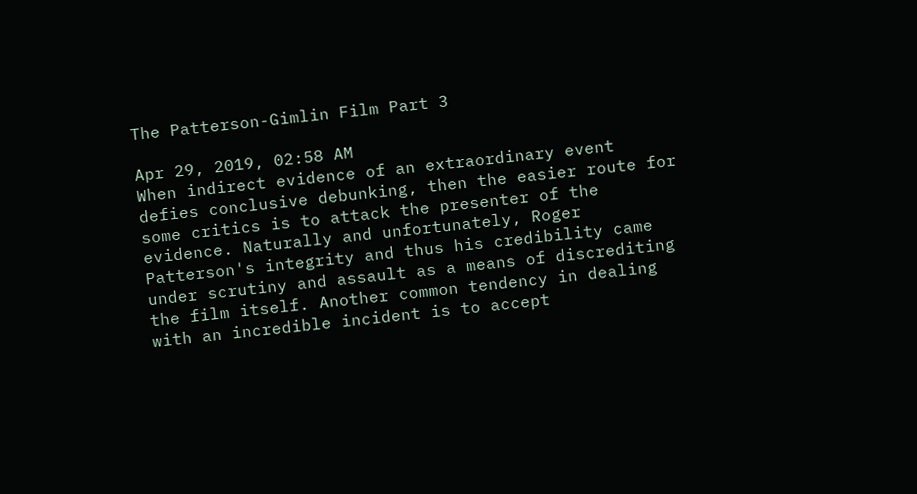The Patterson-Gimlin Film Part 3

Apr 29, 2019, 02:58 AM
When indirect evidence of an extraordinary event defies conclusive debunking, then the easier route for some critics is to attack the presenter of the evidence. Naturally and unfortunately, Roger Patterson's integrity and thus his credibility came under scrutiny and assault as a means of discrediting the film itself. Another common tendency in dealing with an incredible incident is to accept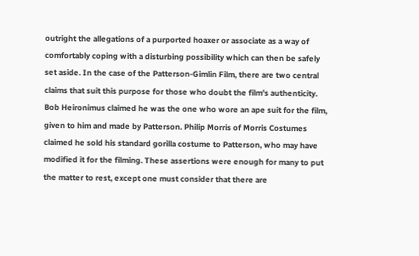outright the allegations of a purported hoaxer or associate as a way of comfortably coping with a disturbing possibility which can then be safely set aside. In the case of the Patterson-Gimlin Film, there are two central claims that suit this purpose for those who doubt the film's authenticity. Bob Heironimus claimed he was the one who wore an ape suit for the film, given to him and made by Patterson. Philip Morris of Morris Costumes claimed he sold his standard gorilla costume to Patterson, who may have modified it for the filming. These assertions were enough for many to put the matter to rest, except one must consider that there are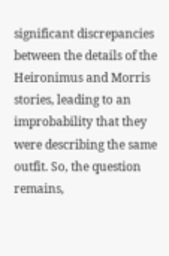significant discrepancies between the details of the Heironimus and Morris stories, leading to an improbability that they were describing the same outfit. So, the question remains,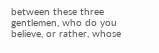between these three gentlemen, who do you believe, or rather, whose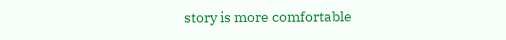story is more comfortable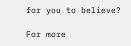for you to believe?

For more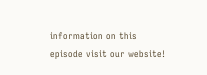information on this episode visit our website!